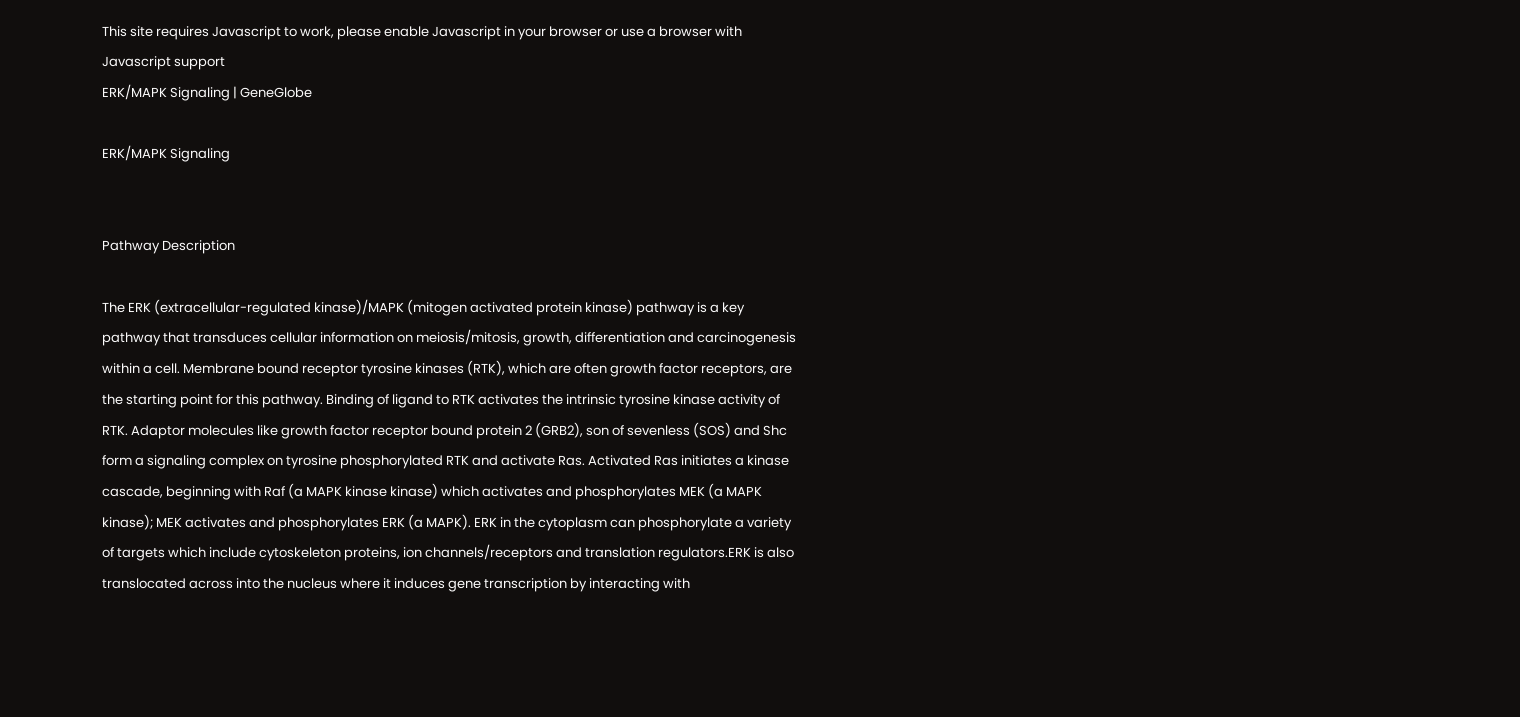This site requires Javascript to work, please enable Javascript in your browser or use a browser with Javascript support
ERK/MAPK Signaling | GeneGlobe

ERK/MAPK Signaling


Pathway Description

The ERK (extracellular-regulated kinase)/MAPK (mitogen activated protein kinase) pathway is a key pathway that transduces cellular information on meiosis/mitosis, growth, differentiation and carcinogenesis within a cell. Membrane bound receptor tyrosine kinases (RTK), which are often growth factor receptors, are the starting point for this pathway. Binding of ligand to RTK activates the intrinsic tyrosine kinase activity of RTK. Adaptor molecules like growth factor receptor bound protein 2 (GRB2), son of sevenless (SOS) and Shc form a signaling complex on tyrosine phosphorylated RTK and activate Ras. Activated Ras initiates a kinase cascade, beginning with Raf (a MAPK kinase kinase) which activates and phosphorylates MEK (a MAPK kinase); MEK activates and phosphorylates ERK (a MAPK). ERK in the cytoplasm can phosphorylate a variety of targets which include cytoskeleton proteins, ion channels/receptors and translation regulators.ERK is also translocated across into the nucleus where it induces gene transcription by interacting with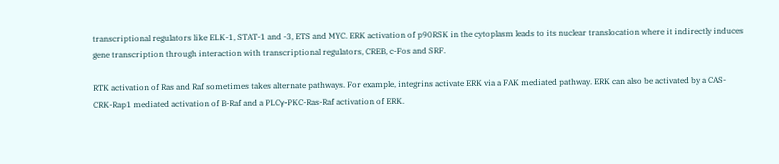transcriptional regulators like ELK-1, STAT-1 and -3, ETS and MYC. ERK activation of p90RSK in the cytoplasm leads to its nuclear translocation where it indirectly induces gene transcription through interaction with transcriptional regulators, CREB, c-Fos and SRF.

RTK activation of Ras and Raf sometimes takes alternate pathways. For example, integrins activate ERK via a FAK mediated pathway. ERK can also be activated by a CAS-CRK-Rap1 mediated activation of B-Raf and a PLCγ-PKC-Ras-Raf activation of ERK.